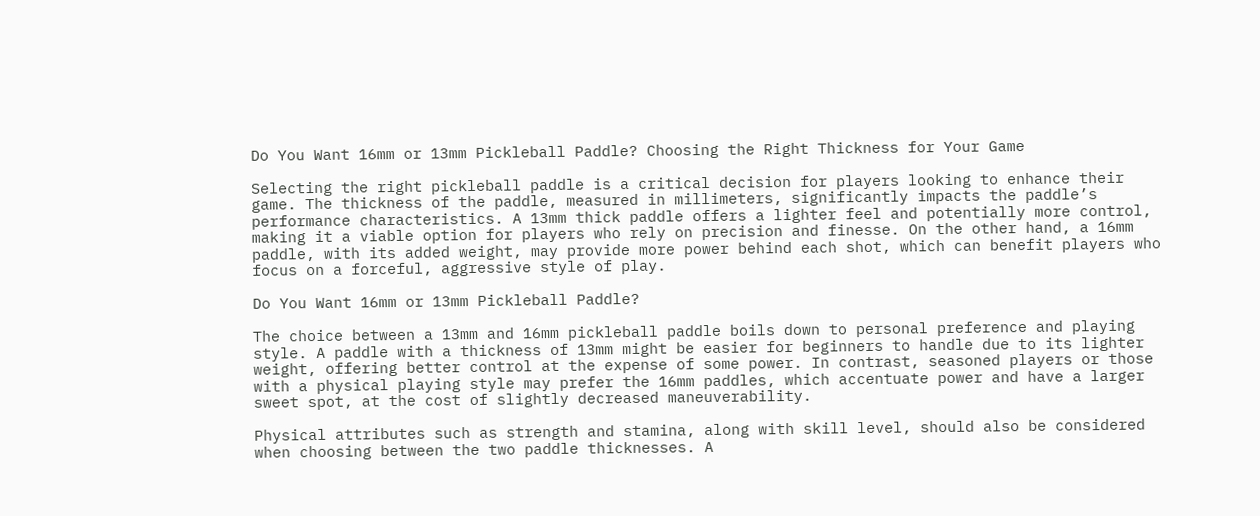Do You Want 16mm or 13mm Pickleball Paddle? Choosing the Right Thickness for Your Game

Selecting the right pickleball paddle is a critical decision for players looking to enhance their game. The thickness of the paddle, measured in millimeters, significantly impacts the paddle’s performance characteristics. A 13mm thick paddle offers a lighter feel and potentially more control, making it a viable option for players who rely on precision and finesse. On the other hand, a 16mm paddle, with its added weight, may provide more power behind each shot, which can benefit players who focus on a forceful, aggressive style of play.

Do You Want 16mm or 13mm Pickleball Paddle?

The choice between a 13mm and 16mm pickleball paddle boils down to personal preference and playing style. A paddle with a thickness of 13mm might be easier for beginners to handle due to its lighter weight, offering better control at the expense of some power. In contrast, seasoned players or those with a physical playing style may prefer the 16mm paddles, which accentuate power and have a larger sweet spot, at the cost of slightly decreased maneuverability.

Physical attributes such as strength and stamina, along with skill level, should also be considered when choosing between the two paddle thicknesses. A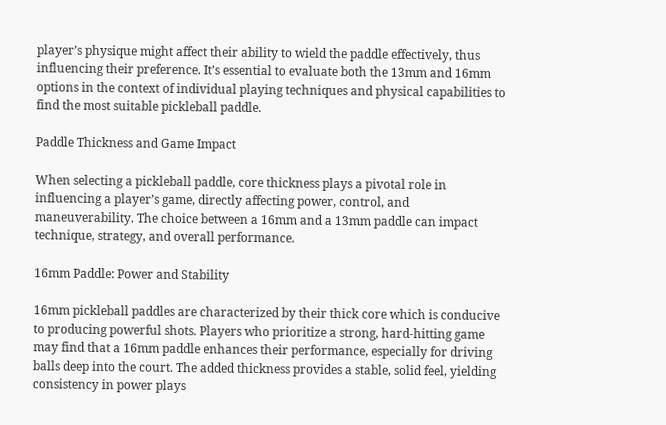player’s physique might affect their ability to wield the paddle effectively, thus influencing their preference. It’s essential to evaluate both the 13mm and 16mm options in the context of individual playing techniques and physical capabilities to find the most suitable pickleball paddle.

Paddle Thickness and Game Impact

When selecting a pickleball paddle, core thickness plays a pivotal role in influencing a player’s game, directly affecting power, control, and maneuverability. The choice between a 16mm and a 13mm paddle can impact technique, strategy, and overall performance.

16mm Paddle: Power and Stability

16mm pickleball paddles are characterized by their thick core which is conducive to producing powerful shots. Players who prioritize a strong, hard-hitting game may find that a 16mm paddle enhances their performance, especially for driving balls deep into the court. The added thickness provides a stable, solid feel, yielding consistency in power plays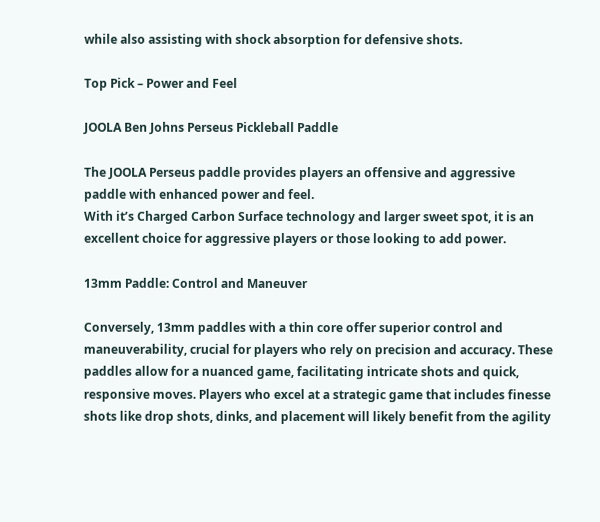while also assisting with shock absorption for defensive shots.

Top Pick – Power and Feel

JOOLA Ben Johns Perseus Pickleball Paddle

The JOOLA Perseus paddle provides players an offensive and aggressive paddle with enhanced power and feel.
With it’s Charged Carbon Surface technology and larger sweet spot, it is an excellent choice for aggressive players or those looking to add power.

13mm Paddle: Control and Maneuver

Conversely, 13mm paddles with a thin core offer superior control and maneuverability, crucial for players who rely on precision and accuracy. These paddles allow for a nuanced game, facilitating intricate shots and quick, responsive moves. Players who excel at a strategic game that includes finesse shots like drop shots, dinks, and placement will likely benefit from the agility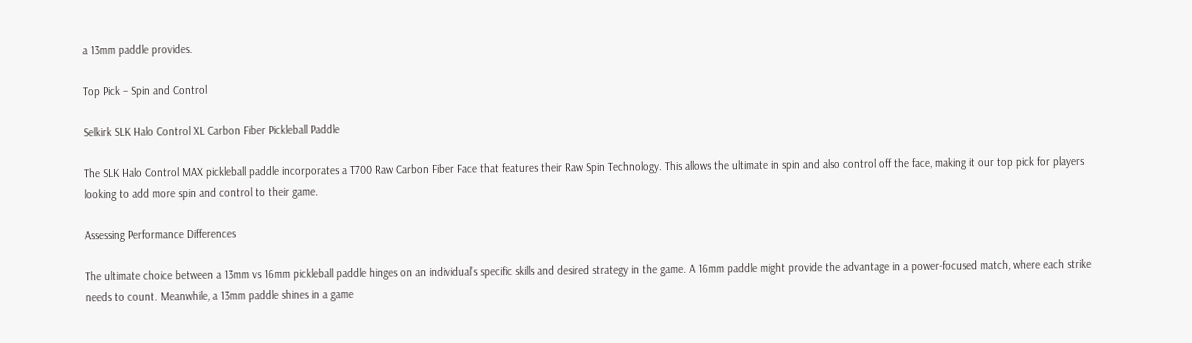a 13mm paddle provides.

Top Pick – Spin and Control

Selkirk SLK Halo Control XL Carbon Fiber Pickleball Paddle

The SLK Halo Control MAX pickleball paddle incorporates a T700 Raw Carbon Fiber Face that features their Raw Spin Technology. This allows the ultimate in spin and also control off the face, making it our top pick for players looking to add more spin and control to their game.

Assessing Performance Differences

The ultimate choice between a 13mm vs 16mm pickleball paddle hinges on an individual’s specific skills and desired strategy in the game. A 16mm paddle might provide the advantage in a power-focused match, where each strike needs to count. Meanwhile, a 13mm paddle shines in a game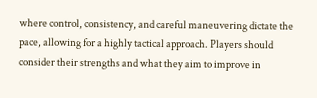where control, consistency, and careful maneuvering dictate the pace, allowing for a highly tactical approach. Players should consider their strengths and what they aim to improve in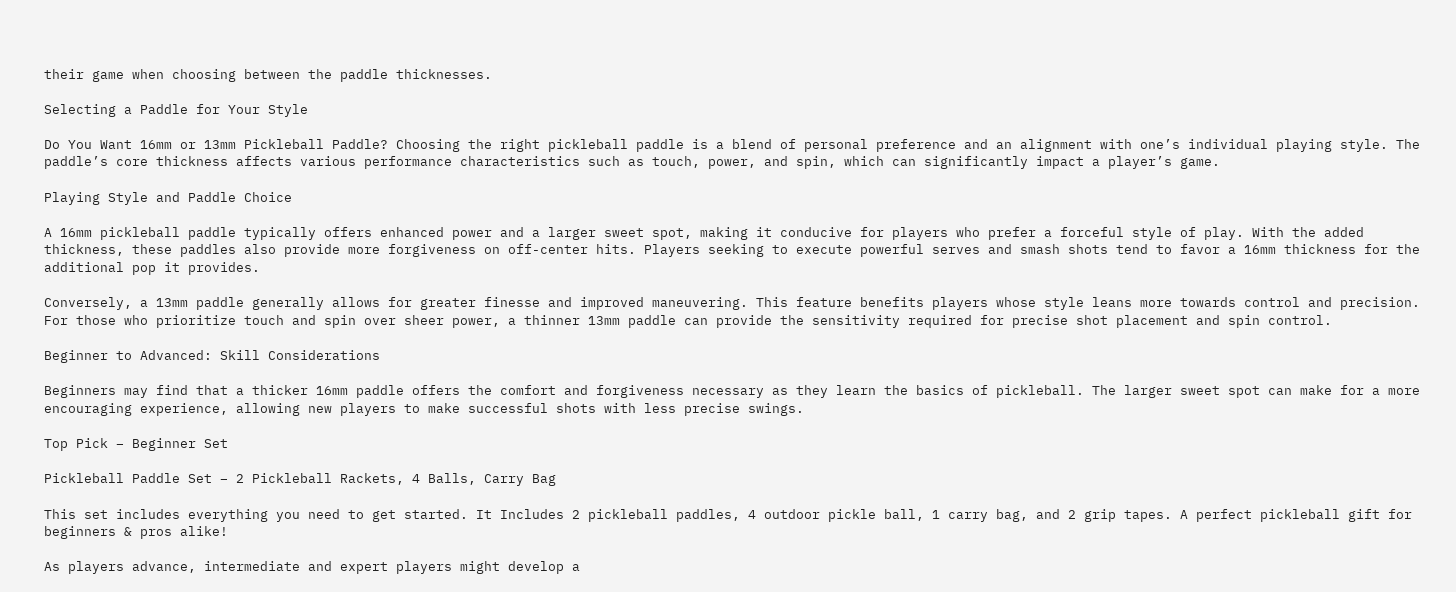their game when choosing between the paddle thicknesses.

Selecting a Paddle for Your Style

Do You Want 16mm or 13mm Pickleball Paddle? Choosing the right pickleball paddle is a blend of personal preference and an alignment with one’s individual playing style. The paddle’s core thickness affects various performance characteristics such as touch, power, and spin, which can significantly impact a player’s game.

Playing Style and Paddle Choice

A 16mm pickleball paddle typically offers enhanced power and a larger sweet spot, making it conducive for players who prefer a forceful style of play. With the added thickness, these paddles also provide more forgiveness on off-center hits. Players seeking to execute powerful serves and smash shots tend to favor a 16mm thickness for the additional pop it provides.

Conversely, a 13mm paddle generally allows for greater finesse and improved maneuvering. This feature benefits players whose style leans more towards control and precision. For those who prioritize touch and spin over sheer power, a thinner 13mm paddle can provide the sensitivity required for precise shot placement and spin control.

Beginner to Advanced: Skill Considerations

Beginners may find that a thicker 16mm paddle offers the comfort and forgiveness necessary as they learn the basics of pickleball. The larger sweet spot can make for a more encouraging experience, allowing new players to make successful shots with less precise swings.

Top Pick – Beginner Set

Pickleball Paddle Set – 2 Pickleball Rackets, 4 Balls, Carry Bag

This set includes everything you need to get started. It Includes 2 pickleball paddles, 4 outdoor pickle ball, 1 carry bag, and 2 grip tapes. A perfect pickleball gift for beginners & pros alike!

As players advance, intermediate and expert players might develop a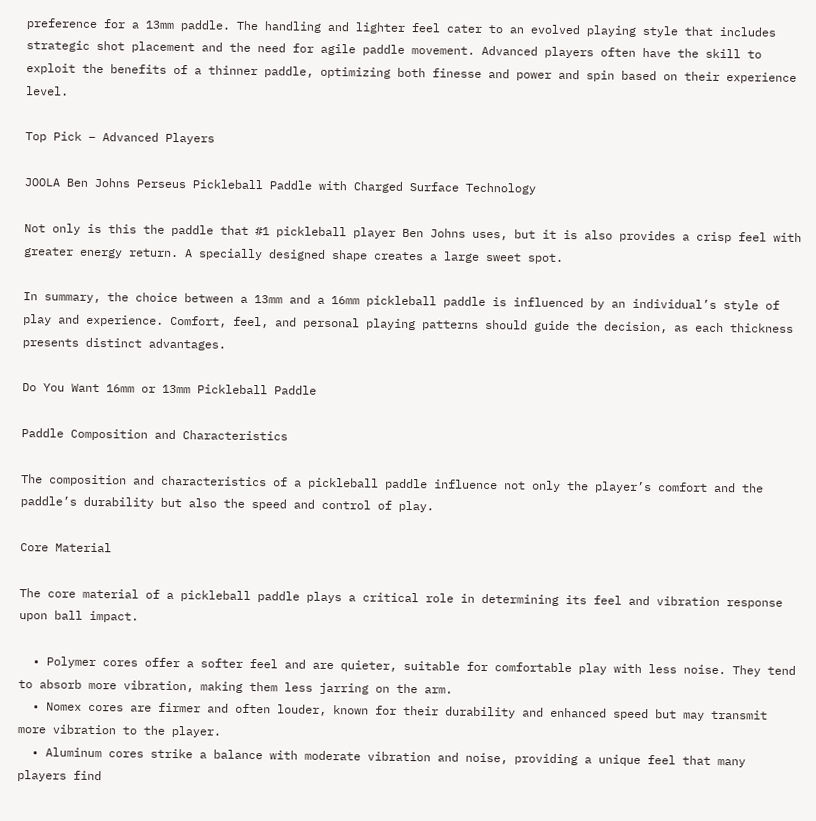preference for a 13mm paddle. The handling and lighter feel cater to an evolved playing style that includes strategic shot placement and the need for agile paddle movement. Advanced players often have the skill to exploit the benefits of a thinner paddle, optimizing both finesse and power and spin based on their experience level.

Top Pick – Advanced Players

JOOLA Ben Johns Perseus Pickleball Paddle with Charged Surface Technology

Not only is this the paddle that #1 pickleball player Ben Johns uses, but it is also provides a crisp feel with greater energy return. A specially designed shape creates a large sweet spot.

In summary, the choice between a 13mm and a 16mm pickleball paddle is influenced by an individual’s style of play and experience. Comfort, feel, and personal playing patterns should guide the decision, as each thickness presents distinct advantages.

Do You Want 16mm or 13mm Pickleball Paddle

Paddle Composition and Characteristics

The composition and characteristics of a pickleball paddle influence not only the player’s comfort and the paddle’s durability but also the speed and control of play.

Core Material

The core material of a pickleball paddle plays a critical role in determining its feel and vibration response upon ball impact.

  • Polymer cores offer a softer feel and are quieter, suitable for comfortable play with less noise. They tend to absorb more vibration, making them less jarring on the arm.
  • Nomex cores are firmer and often louder, known for their durability and enhanced speed but may transmit more vibration to the player.
  • Aluminum cores strike a balance with moderate vibration and noise, providing a unique feel that many players find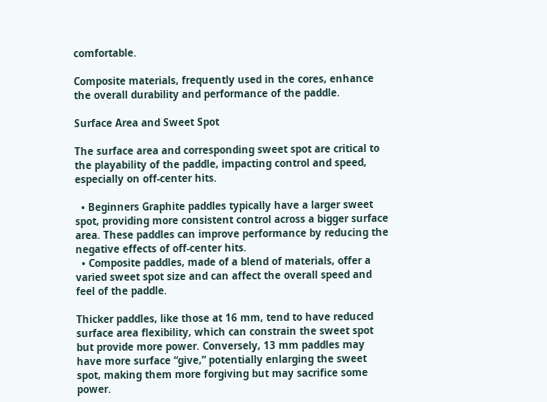comfortable.

Composite materials, frequently used in the cores, enhance the overall durability and performance of the paddle.

Surface Area and Sweet Spot

The surface area and corresponding sweet spot are critical to the playability of the paddle, impacting control and speed, especially on off-center hits.

  • Beginners Graphite paddles typically have a larger sweet spot, providing more consistent control across a bigger surface area. These paddles can improve performance by reducing the negative effects of off-center hits.
  • Composite paddles, made of a blend of materials, offer a varied sweet spot size and can affect the overall speed and feel of the paddle.

Thicker paddles, like those at 16 mm, tend to have reduced surface area flexibility, which can constrain the sweet spot but provide more power. Conversely, 13 mm paddles may have more surface “give,” potentially enlarging the sweet spot, making them more forgiving but may sacrifice some power.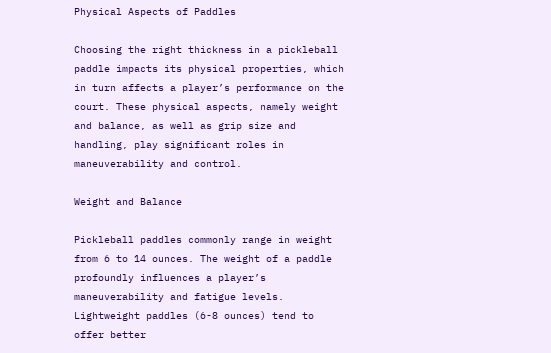Physical Aspects of Paddles

Choosing the right thickness in a pickleball paddle impacts its physical properties, which in turn affects a player’s performance on the court. These physical aspects, namely weight and balance, as well as grip size and handling, play significant roles in maneuverability and control.

Weight and Balance

Pickleball paddles commonly range in weight from 6 to 14 ounces. The weight of a paddle profoundly influences a player’s maneuverability and fatigue levels. Lightweight paddles (6-8 ounces) tend to offer better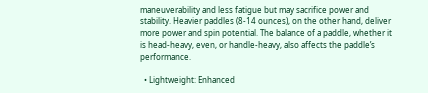maneuverability and less fatigue but may sacrifice power and stability. Heavier paddles (8-14 ounces), on the other hand, deliver more power and spin potential. The balance of a paddle, whether it is head-heavy, even, or handle-heavy, also affects the paddle’s performance.

  • Lightweight: Enhanced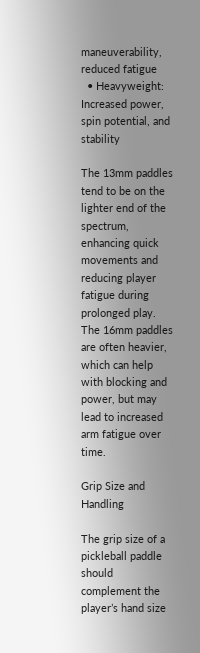maneuverability, reduced fatigue
  • Heavyweight: Increased power, spin potential, and stability

The 13mm paddles tend to be on the lighter end of the spectrum, enhancing quick movements and reducing player fatigue during prolonged play. The 16mm paddles are often heavier, which can help with blocking and power, but may lead to increased arm fatigue over time.

Grip Size and Handling

The grip size of a pickleball paddle should complement the player’s hand size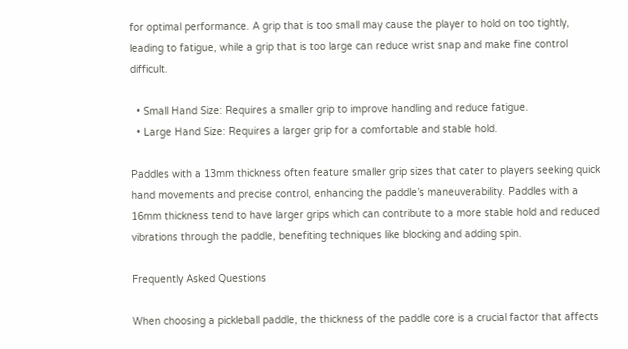for optimal performance. A grip that is too small may cause the player to hold on too tightly, leading to fatigue, while a grip that is too large can reduce wrist snap and make fine control difficult.

  • Small Hand Size: Requires a smaller grip to improve handling and reduce fatigue.
  • Large Hand Size: Requires a larger grip for a comfortable and stable hold.

Paddles with a 13mm thickness often feature smaller grip sizes that cater to players seeking quick hand movements and precise control, enhancing the paddle’s maneuverability. Paddles with a 16mm thickness tend to have larger grips which can contribute to a more stable hold and reduced vibrations through the paddle, benefiting techniques like blocking and adding spin.

Frequently Asked Questions

When choosing a pickleball paddle, the thickness of the paddle core is a crucial factor that affects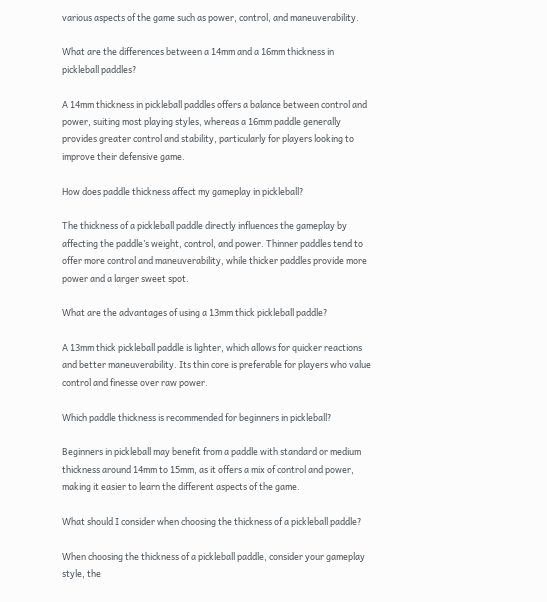various aspects of the game such as power, control, and maneuverability.

What are the differences between a 14mm and a 16mm thickness in pickleball paddles?

A 14mm thickness in pickleball paddles offers a balance between control and power, suiting most playing styles, whereas a 16mm paddle generally provides greater control and stability, particularly for players looking to improve their defensive game.

How does paddle thickness affect my gameplay in pickleball?

The thickness of a pickleball paddle directly influences the gameplay by affecting the paddle’s weight, control, and power. Thinner paddles tend to offer more control and maneuverability, while thicker paddles provide more power and a larger sweet spot.

What are the advantages of using a 13mm thick pickleball paddle?

A 13mm thick pickleball paddle is lighter, which allows for quicker reactions and better maneuverability. Its thin core is preferable for players who value control and finesse over raw power.

Which paddle thickness is recommended for beginners in pickleball?

Beginners in pickleball may benefit from a paddle with standard or medium thickness around 14mm to 15mm, as it offers a mix of control and power, making it easier to learn the different aspects of the game.

What should I consider when choosing the thickness of a pickleball paddle?

When choosing the thickness of a pickleball paddle, consider your gameplay style, the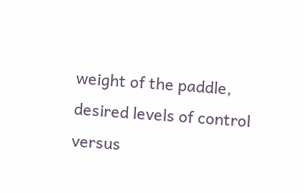weight of the paddle, desired levels of control versus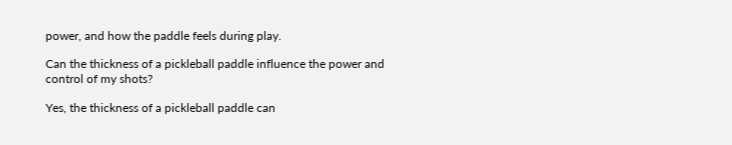power, and how the paddle feels during play.

Can the thickness of a pickleball paddle influence the power and control of my shots?

Yes, the thickness of a pickleball paddle can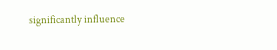significantly influence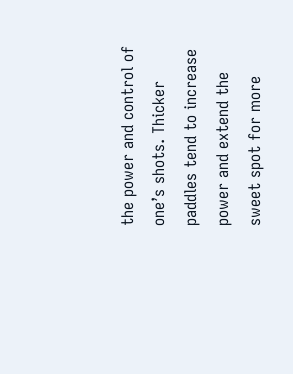the power and control of one’s shots. Thicker paddles tend to increase power and extend the sweet spot for more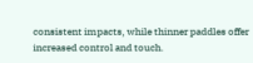consistent impacts, while thinner paddles offer increased control and touch.